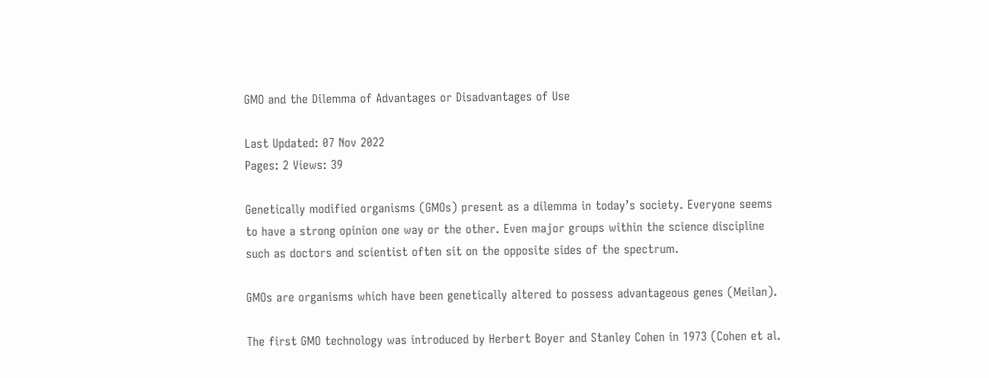GMO and the Dilemma of Advantages or Disadvantages of Use

Last Updated: 07 Nov 2022
Pages: 2 Views: 39

Genetically modified organisms (GMOs) present as a dilemma in today’s society. Everyone seems to have a strong opinion one way or the other. Even major groups within the science discipline such as doctors and scientist often sit on the opposite sides of the spectrum.

GMOs are organisms which have been genetically altered to possess advantageous genes (Meilan).

The first GMO technology was introduced by Herbert Boyer and Stanley Cohen in 1973 (Cohen et al.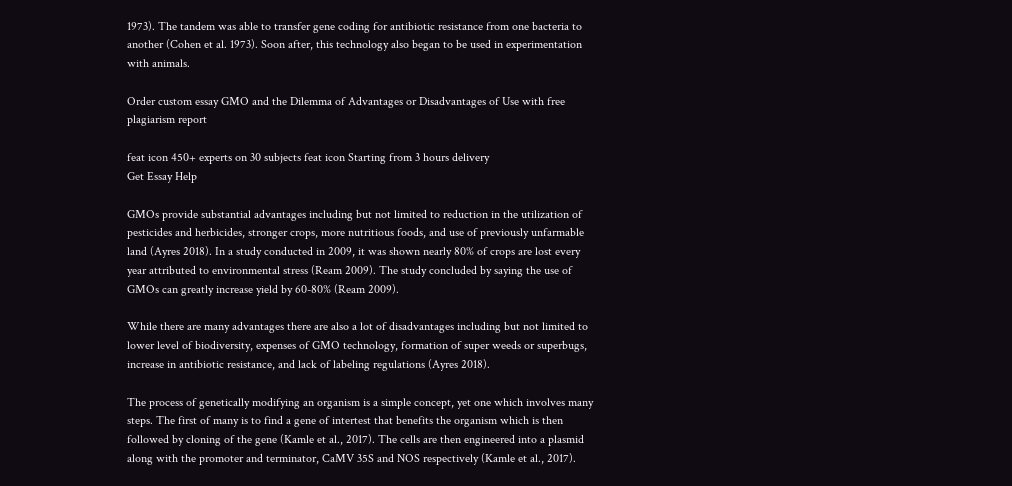1973). The tandem was able to transfer gene coding for antibiotic resistance from one bacteria to another (Cohen et al. 1973). Soon after, this technology also began to be used in experimentation with animals.

Order custom essay GMO and the Dilemma of Advantages or Disadvantages of Use with free plagiarism report

feat icon 450+ experts on 30 subjects feat icon Starting from 3 hours delivery
Get Essay Help

GMOs provide substantial advantages including but not limited to reduction in the utilization of pesticides and herbicides, stronger crops, more nutritious foods, and use of previously unfarmable land (Ayres 2018). In a study conducted in 2009, it was shown nearly 80% of crops are lost every year attributed to environmental stress (Ream 2009). The study concluded by saying the use of GMOs can greatly increase yield by 60-80% (Ream 2009).

While there are many advantages there are also a lot of disadvantages including but not limited to lower level of biodiversity, expenses of GMO technology, formation of super weeds or superbugs, increase in antibiotic resistance, and lack of labeling regulations (Ayres 2018).

The process of genetically modifying an organism is a simple concept, yet one which involves many steps. The first of many is to find a gene of intertest that benefits the organism which is then followed by cloning of the gene (Kamle et al., 2017). The cells are then engineered into a plasmid along with the promoter and terminator, CaMV 35S and NOS respectively (Kamle et al., 2017).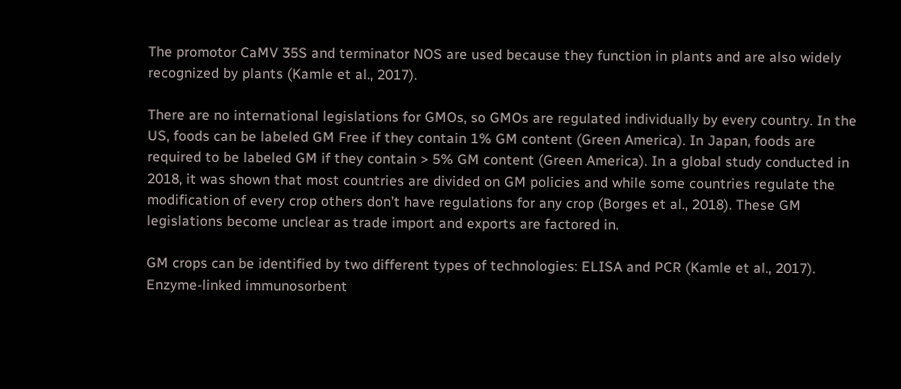The promotor CaMV 35S and terminator NOS are used because they function in plants and are also widely recognized by plants (Kamle et al., 2017).

There are no international legislations for GMOs, so GMOs are regulated individually by every country. In the US, foods can be labeled GM Free if they contain 1% GM content (Green America). In Japan, foods are required to be labeled GM if they contain > 5% GM content (Green America). In a global study conducted in 2018, it was shown that most countries are divided on GM policies and while some countries regulate the modification of every crop others don’t have regulations for any crop (Borges et al., 2018). These GM legislations become unclear as trade import and exports are factored in.

GM crops can be identified by two different types of technologies: ELISA and PCR (Kamle et al., 2017). Enzyme-linked immunosorbent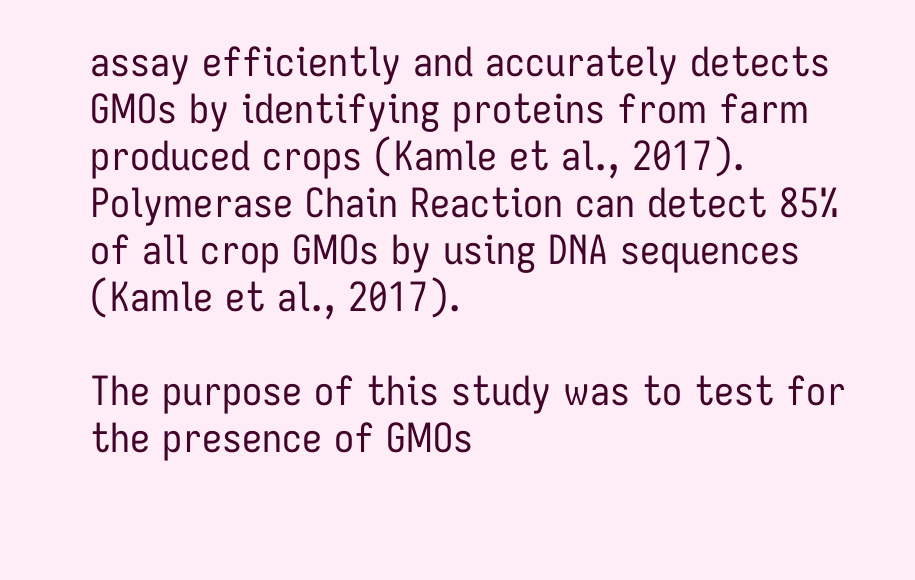assay efficiently and accurately detects GMOs by identifying proteins from farm produced crops (Kamle et al., 2017). Polymerase Chain Reaction can detect 85% of all crop GMOs by using DNA sequences (Kamle et al., 2017).

The purpose of this study was to test for the presence of GMOs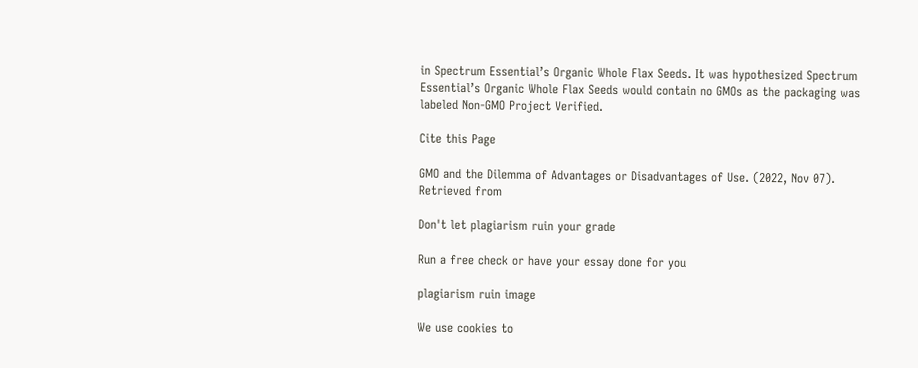in Spectrum Essential’s Organic Whole Flax Seeds. It was hypothesized Spectrum Essential’s Organic Whole Flax Seeds would contain no GMOs as the packaging was labeled Non-GMO Project Verified.

Cite this Page

GMO and the Dilemma of Advantages or Disadvantages of Use. (2022, Nov 07). Retrieved from

Don't let plagiarism ruin your grade

Run a free check or have your essay done for you

plagiarism ruin image

We use cookies to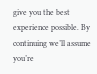give you the best experience possible. By continuing we’ll assume you’re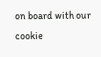on board with our cookie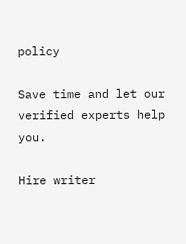policy

Save time and let our verified experts help you.

Hire writer